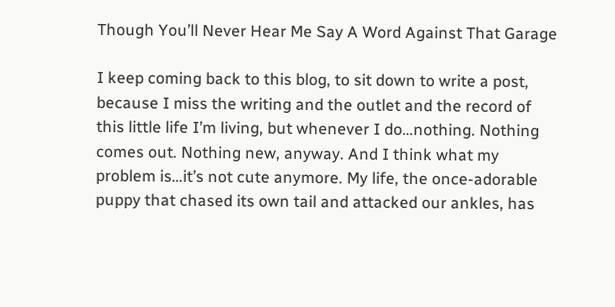Though You’ll Never Hear Me Say A Word Against That Garage

I keep coming back to this blog, to sit down to write a post, because I miss the writing and the outlet and the record of this little life I’m living, but whenever I do…nothing. Nothing comes out. Nothing new, anyway. And I think what my problem is…it’s not cute anymore. My life, the once-adorable puppy that chased its own tail and attacked our ankles, has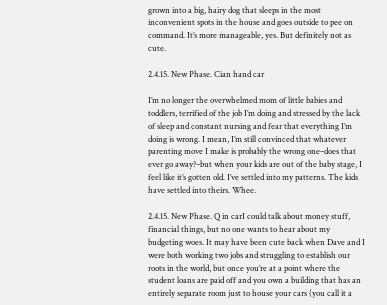grown into a big, hairy dog that sleeps in the most inconvenient spots in the house and goes outside to pee on command. It’s more manageable, yes. But definitely not as cute.

2.4.15. New Phase. Cian hand car

I’m no longer the overwhelmed mom of little babies and toddlers, terrified of the job I’m doing and stressed by the lack of sleep and constant nursing and fear that everything I’m doing is wrong. I mean, I’m still convinced that whatever parenting move I make is probably the wrong one–does that ever go away?–but when your kids are out of the baby stage, I feel like it’s gotten old. I’ve settled into my patterns. The kids have settled into theirs. Whee.

2.4.15. New Phase. Q in carI could talk about money stuff, financial things, but no one wants to hear about my budgeting woes. It may have been cute back when Dave and I were both working two jobs and struggling to establish our roots in the world, but once you’re at a point where the student loans are paid off and you own a building that has an entirely separate room just to house your cars (you call it a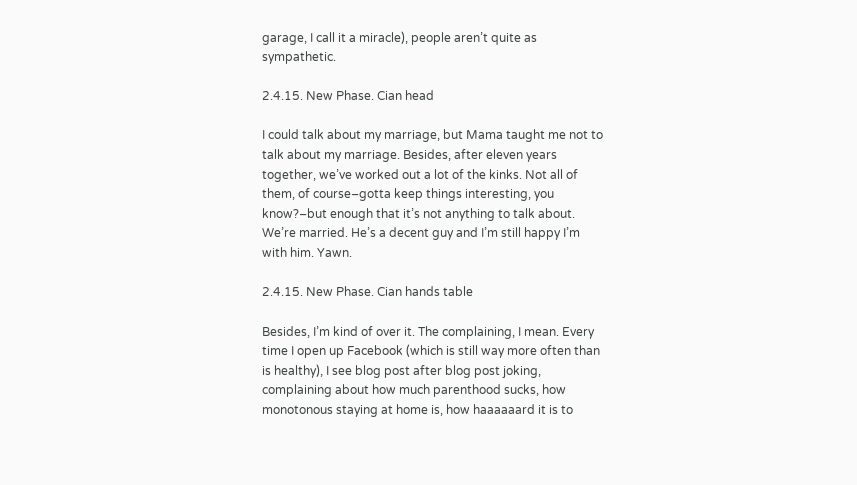garage, I call it a miracle), people aren’t quite as sympathetic.

2.4.15. New Phase. Cian head

I could talk about my marriage, but Mama taught me not to talk about my marriage. Besides, after eleven years together, we’ve worked out a lot of the kinks. Not all of them, of course–gotta keep things interesting, you know?–but enough that it’s not anything to talk about. We’re married. He’s a decent guy and I’m still happy I’m with him. Yawn.

2.4.15. New Phase. Cian hands table

Besides, I’m kind of over it. The complaining, I mean. Every time I open up Facebook (which is still way more often than is healthy), I see blog post after blog post joking, complaining about how much parenthood sucks, how monotonous staying at home is, how haaaaaard it is to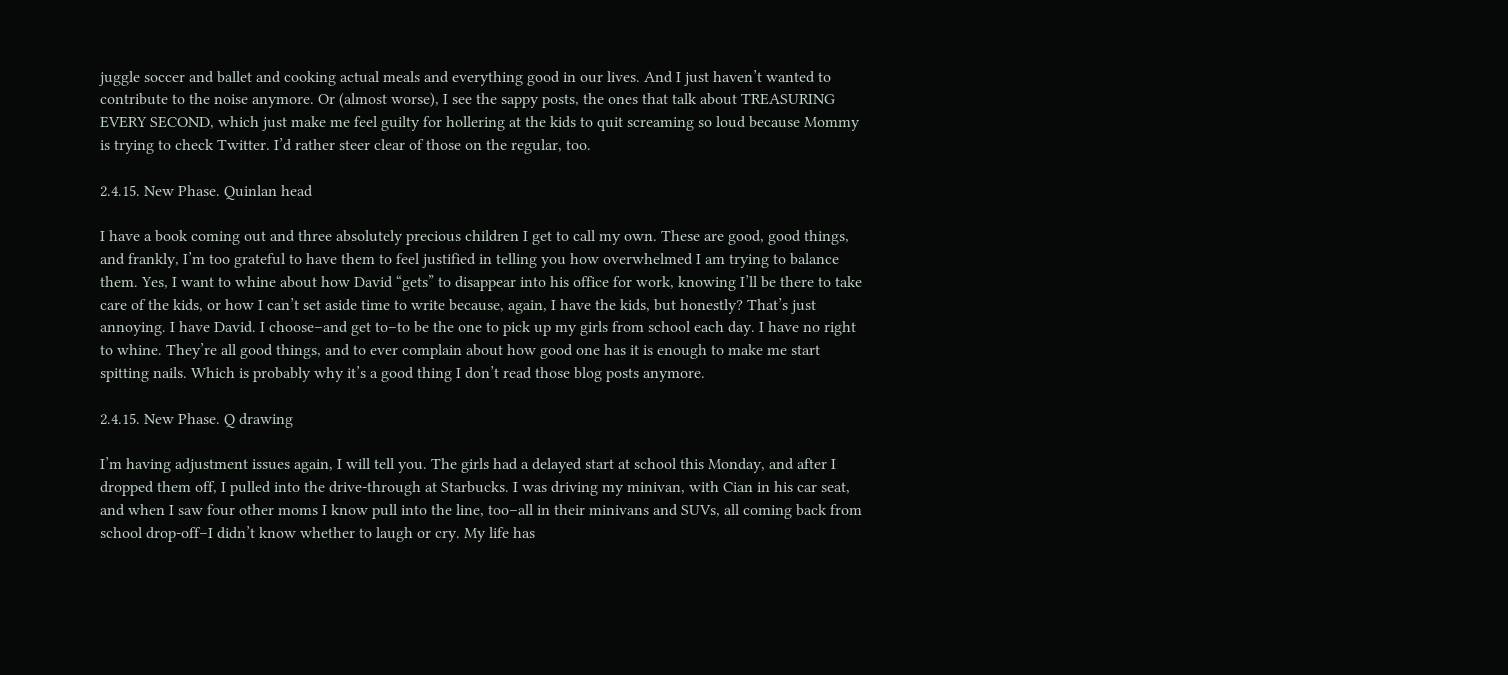juggle soccer and ballet and cooking actual meals and everything good in our lives. And I just haven’t wanted to contribute to the noise anymore. Or (almost worse), I see the sappy posts, the ones that talk about TREASURING EVERY SECOND, which just make me feel guilty for hollering at the kids to quit screaming so loud because Mommy is trying to check Twitter. I’d rather steer clear of those on the regular, too.

2.4.15. New Phase. Quinlan head

I have a book coming out and three absolutely precious children I get to call my own. These are good, good things, and frankly, I’m too grateful to have them to feel justified in telling you how overwhelmed I am trying to balance them. Yes, I want to whine about how David “gets” to disappear into his office for work, knowing I’ll be there to take care of the kids, or how I can’t set aside time to write because, again, I have the kids, but honestly? That’s just annoying. I have David. I choose–and get to–to be the one to pick up my girls from school each day. I have no right to whine. They’re all good things, and to ever complain about how good one has it is enough to make me start spitting nails. Which is probably why it’s a good thing I don’t read those blog posts anymore.

2.4.15. New Phase. Q drawing

I’m having adjustment issues again, I will tell you. The girls had a delayed start at school this Monday, and after I dropped them off, I pulled into the drive-through at Starbucks. I was driving my minivan, with Cian in his car seat, and when I saw four other moms I know pull into the line, too–all in their minivans and SUVs, all coming back from school drop-off–I didn’t know whether to laugh or cry. My life has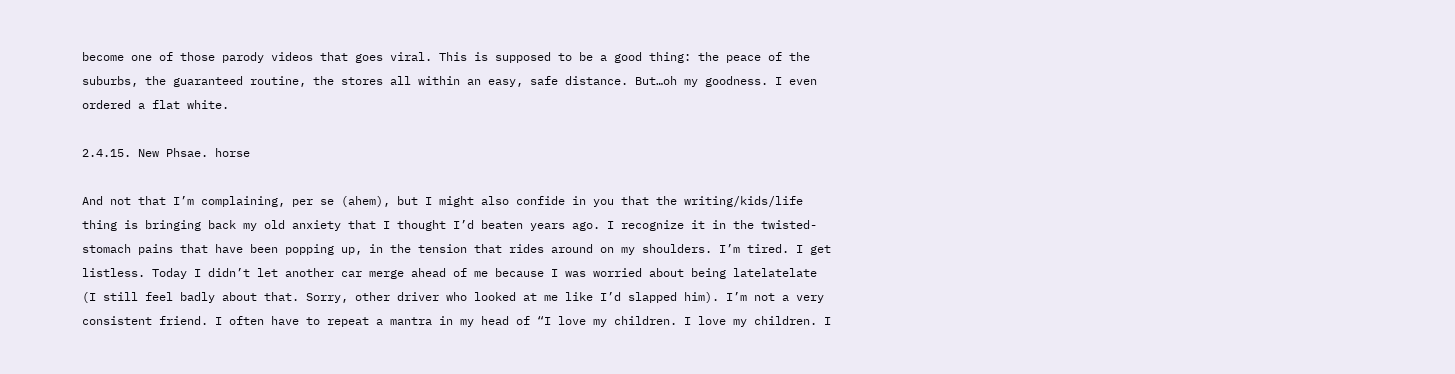become one of those parody videos that goes viral. This is supposed to be a good thing: the peace of the suburbs, the guaranteed routine, the stores all within an easy, safe distance. But…oh my goodness. I even ordered a flat white.

2.4.15. New Phsae. horse

And not that I’m complaining, per se (ahem), but I might also confide in you that the writing/kids/life thing is bringing back my old anxiety that I thought I’d beaten years ago. I recognize it in the twisted-stomach pains that have been popping up, in the tension that rides around on my shoulders. I’m tired. I get listless. Today I didn’t let another car merge ahead of me because I was worried about being latelatelate (I still feel badly about that. Sorry, other driver who looked at me like I’d slapped him). I’m not a very consistent friend. I often have to repeat a mantra in my head of “I love my children. I love my children. I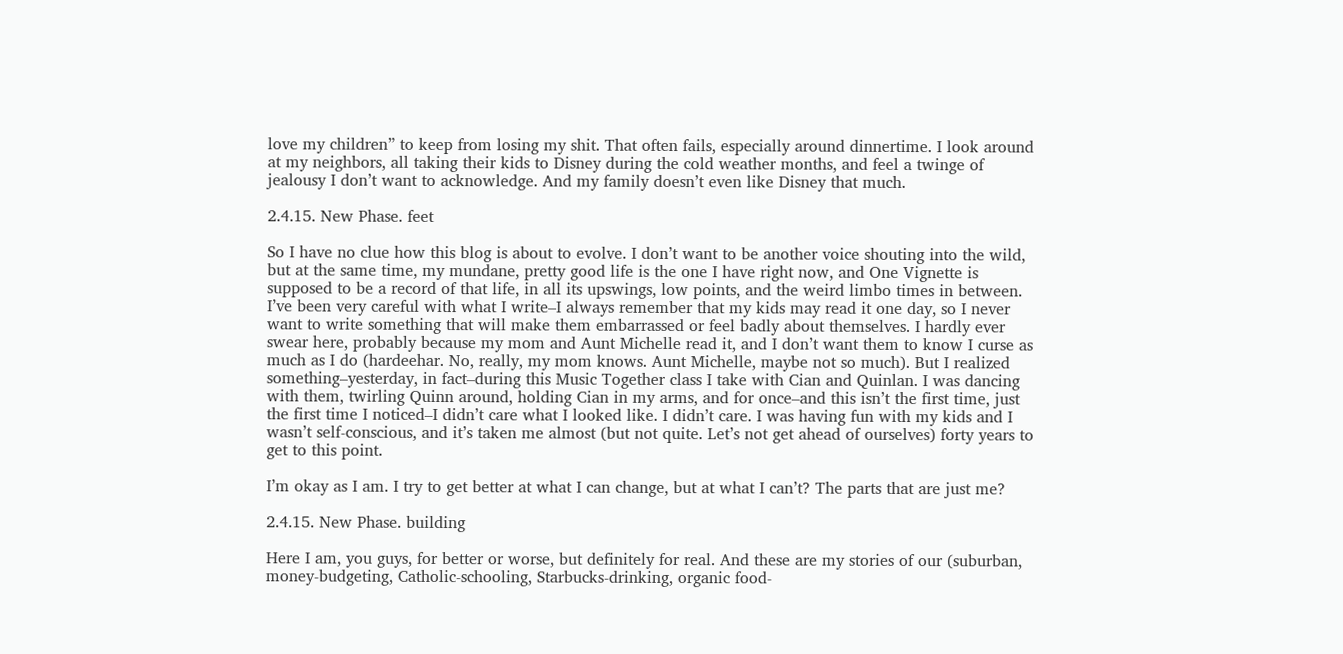love my children” to keep from losing my shit. That often fails, especially around dinnertime. I look around at my neighbors, all taking their kids to Disney during the cold weather months, and feel a twinge of jealousy I don’t want to acknowledge. And my family doesn’t even like Disney that much.

2.4.15. New Phase. feet

So I have no clue how this blog is about to evolve. I don’t want to be another voice shouting into the wild, but at the same time, my mundane, pretty good life is the one I have right now, and One Vignette is supposed to be a record of that life, in all its upswings, low points, and the weird limbo times in between. I’ve been very careful with what I write–I always remember that my kids may read it one day, so I never want to write something that will make them embarrassed or feel badly about themselves. I hardly ever swear here, probably because my mom and Aunt Michelle read it, and I don’t want them to know I curse as much as I do (hardeehar. No, really, my mom knows. Aunt Michelle, maybe not so much). But I realized something–yesterday, in fact–during this Music Together class I take with Cian and Quinlan. I was dancing with them, twirling Quinn around, holding Cian in my arms, and for once–and this isn’t the first time, just the first time I noticed–I didn’t care what I looked like. I didn’t care. I was having fun with my kids and I wasn’t self-conscious, and it’s taken me almost (but not quite. Let’s not get ahead of ourselves) forty years to get to this point.

I’m okay as I am. I try to get better at what I can change, but at what I can’t? The parts that are just me?

2.4.15. New Phase. building

Here I am, you guys, for better or worse, but definitely for real. And these are my stories of our (suburban, money-budgeting, Catholic-schooling, Starbucks-drinking, organic food-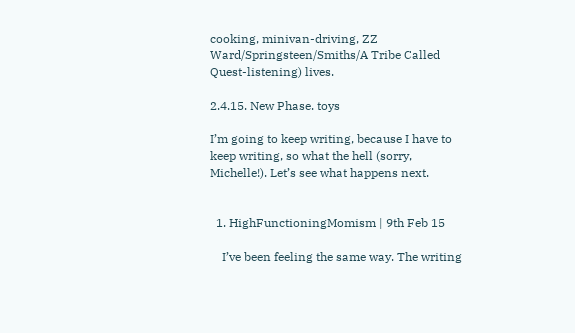cooking, minivan-driving, ZZ Ward/Springsteen/Smiths/A Tribe Called Quest-listening) lives.

2.4.15. New Phase. toys

I’m going to keep writing, because I have to keep writing, so what the hell (sorry, Michelle!). Let’s see what happens next.


  1. HighFunctioningMomism | 9th Feb 15

    I’ve been feeling the same way. The writing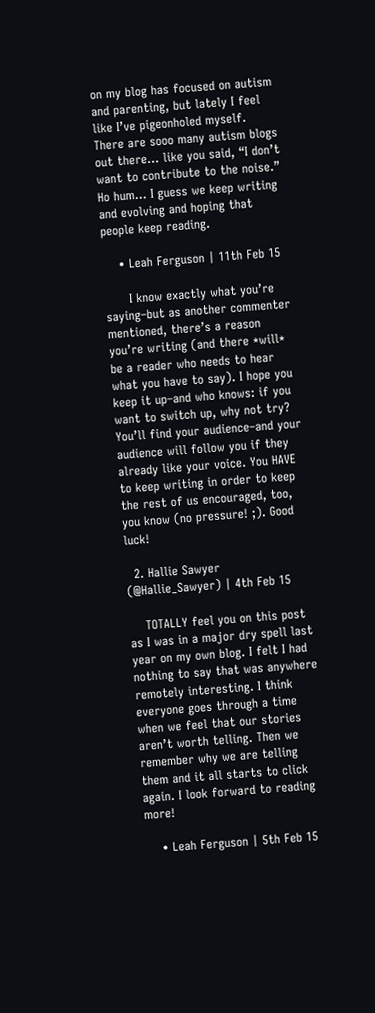on my blog has focused on autism and parenting, but lately I feel like I’ve pigeonholed myself. There are sooo many autism blogs out there… like you said, “I don’t want to contribute to the noise.” Ho hum… I guess we keep writing and evolving and hoping that people keep reading.

    • Leah Ferguson | 11th Feb 15

      I know exactly what you’re saying–but as another commenter mentioned, there’s a reason you’re writing (and there *will* be a reader who needs to hear what you have to say). I hope you keep it up–and who knows: if you want to switch up, why not try? You’ll find your audience–and your audience will follow you if they already like your voice. You HAVE to keep writing in order to keep the rest of us encouraged, too, you know (no pressure! ;). Good luck!

  2. Hallie Sawyer (@Hallie_Sawyer) | 4th Feb 15

    TOTALLY feel you on this post as I was in a major dry spell last year on my own blog. I felt I had nothing to say that was anywhere remotely interesting. I think everyone goes through a time when we feel that our stories aren’t worth telling. Then we remember why we are telling them and it all starts to click again. I look forward to reading more!

    • Leah Ferguson | 5th Feb 15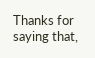Thanks for saying that,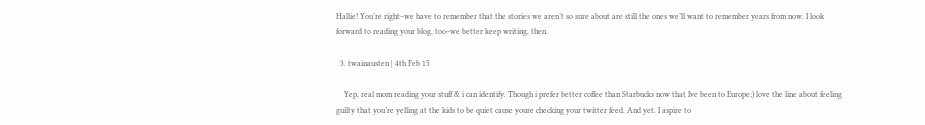Hallie! You’re right–we have to remember that the stories we aren’t so sure about are still the ones we’ll want to remember years from now. I look forward to reading your blog, too–we better keep writing, then.

  3. twainausten | 4th Feb 15

    Yep, real mom reading your stuff & i can identify. Though i prefer better coffee than Starbucks now that Ive been to Europe;) love the line about feeling guilty that you’re yelling at the kids to be quiet cause youre checking your twitter feed. And yet. I aspire to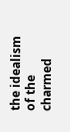the idealism of the charmed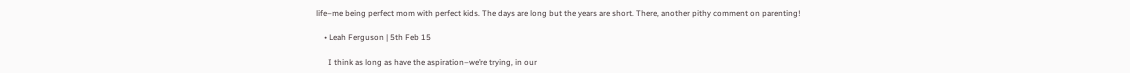life–me being perfect mom with perfect kids. The days are long but the years are short. There, another pithy comment on parenting!

    • Leah Ferguson | 5th Feb 15

      I think as long as have the aspiration–we’re trying, in our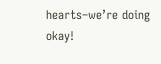hearts–we’re doing okay!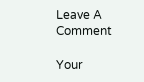Leave A Comment

Your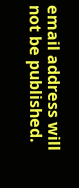email address will not be published.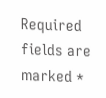Required fields are marked *